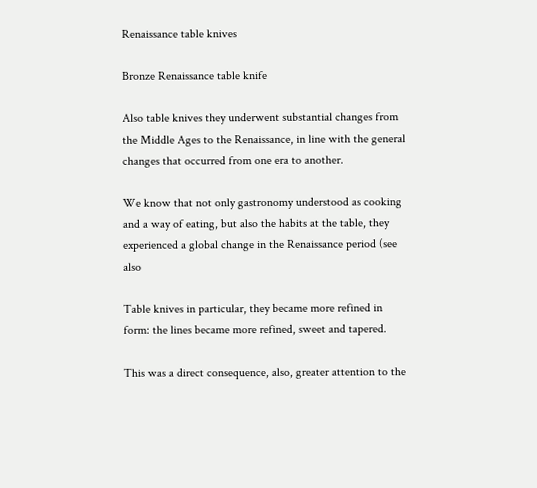Renaissance table knives

Bronze Renaissance table knife

Also table knives they underwent substantial changes from the Middle Ages to the Renaissance, in line with the general changes that occurred from one era to another.

We know that not only gastronomy understood as cooking and a way of eating, but also the habits at the table, they experienced a global change in the Renaissance period (see also

Table knives in particular, they became more refined in form: the lines became more refined, sweet and tapered.

This was a direct consequence, also, greater attention to the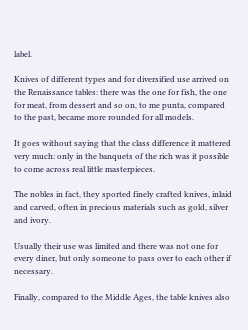label.

Knives of different types and for diversified use arrived on the Renaissance tables: there was the one for fish, the one for meat, from dessert and so on, to me punta, compared to the past, became more rounded for all models.

It goes without saying that the class difference it mattered very much: only in the banquets of the rich was it possible to come across real little masterpieces.

The nobles in fact, they sported finely crafted knives, inlaid and carved, often in precious materials such as gold, silver and ivory.

Usually their use was limited and there was not one for every diner, but only someone to pass over to each other if necessary.

Finally, compared to the Middle Ages, the table knives also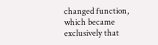changed function, which became exclusively that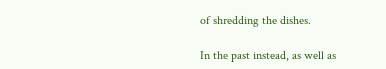of shredding the dishes.

In the past instead, as well as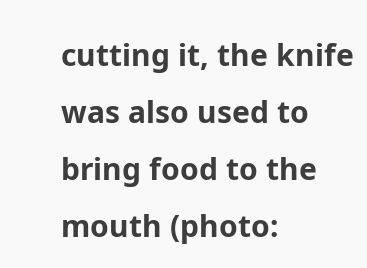cutting it, the knife was also used to bring food to the mouth (photo: